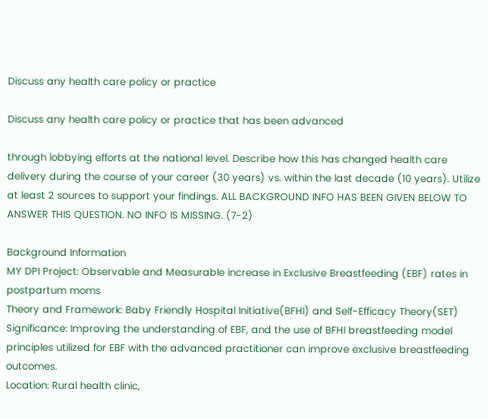Discuss any health care policy or practice

Discuss any health care policy or practice that has been advanced

through lobbying efforts at the national level. Describe how this has changed health care delivery during the course of your career (30 years) vs. within the last decade (10 years). Utilize at least 2 sources to support your findings. ALL BACKGROUND INFO HAS BEEN GIVEN BELOW TO ANSWER THIS QUESTION. NO INFO IS MISSING. (7-2)

Background Information
MY DPI Project: Observable and Measurable increase in Exclusive Breastfeeding (EBF) rates in postpartum moms
Theory and Framework: Baby Friendly Hospital Initiative(BFHI) and Self-Efficacy Theory(SET)
Significance: Improving the understanding of EBF, and the use of BFHI breastfeeding model principles utilized for EBF with the advanced practitioner can improve exclusive breastfeeding outcomes.
Location: Rural health clinic,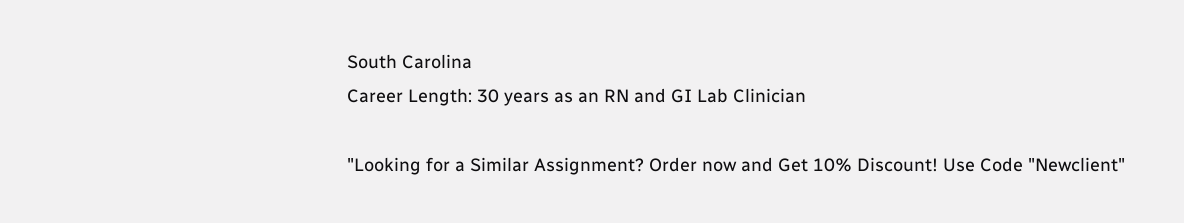South Carolina
Career Length: 30 years as an RN and GI Lab Clinician

"Looking for a Similar Assignment? Order now and Get 10% Discount! Use Code "Newclient"